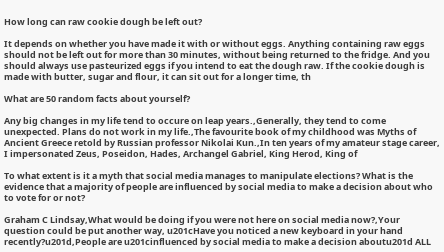How long can raw cookie dough be left out?

It depends on whether you have made it with or without eggs. Anything containing raw eggs should not be left out for more than 30 minutes, without being returned to the fridge. And you should always use pasteurized eggs if you intend to eat the dough raw. If the cookie dough is made with butter, sugar and flour, it can sit out for a longer time, th

What are 50 random facts about yourself?

Any big changes in my life tend to occure on leap years.,Generally, they tend to come unexpected. Plans do not work in my life.,The favourite book of my childhood was Myths of Ancient Greece retold by Russian professor Nikolai Kun.,In ten years of my amateur stage career, I impersonated Zeus, Poseidon, Hades, Archangel Gabriel, King Herod, King of

To what extent is it a myth that social media manages to manipulate elections? What is the evidence that a majority of people are influenced by social media to make a decision about who to vote for or not?

Graham C Lindsay,What would be doing if you were not here on social media now?,Your question could be put another way, u201cHave you noticed a new keyboard in your hand recently?u201d,People are u201cinfluenced by social media to make a decision aboutu201d ALL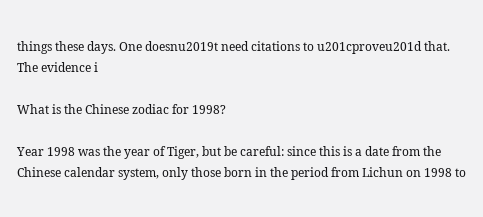things these days. One doesnu2019t need citations to u201cproveu201d that. The evidence i

What is the Chinese zodiac for 1998?

Year 1998 was the year of Tiger, but be careful: since this is a date from the Chinese calendar system, only those born in the period from Lichun on 1998 to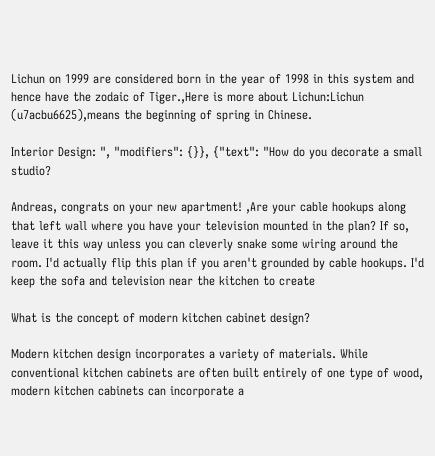Lichun on 1999 are considered born in the year of 1998 in this system and hence have the zodaic of Tiger.,Here is more about Lichun:Lichun (u7acbu6625),means the beginning of spring in Chinese.

Interior Design: ", "modifiers": {}}, {"text": "How do you decorate a small studio?

Andreas, congrats on your new apartment! ,Are your cable hookups along that left wall where you have your television mounted in the plan? If so, leave it this way unless you can cleverly snake some wiring around the room. I'd actually flip this plan if you aren't grounded by cable hookups. I'd keep the sofa and television near the kitchen to create

What is the concept of modern kitchen cabinet design?

Modern kitchen design incorporates a variety of materials. While conventional kitchen cabinets are often built entirely of one type of wood, modern kitchen cabinets can incorporate a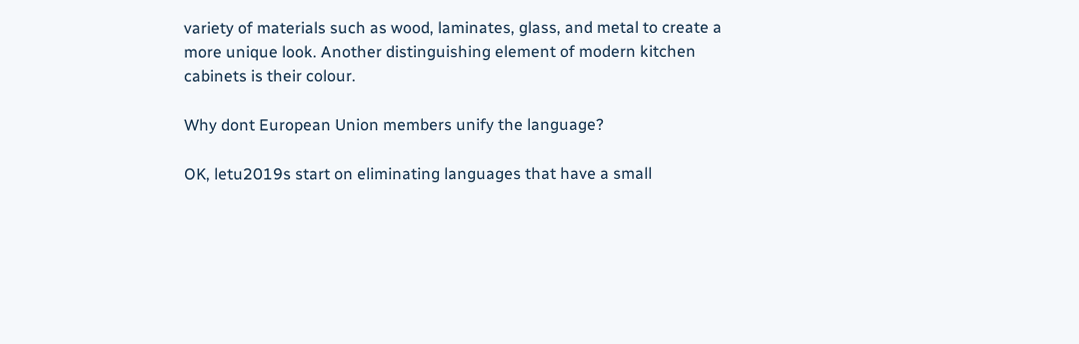variety of materials such as wood, laminates, glass, and metal to create a more unique look. Another distinguishing element of modern kitchen cabinets is their colour.

Why dont European Union members unify the language?

OK, letu2019s start on eliminating languages that have a small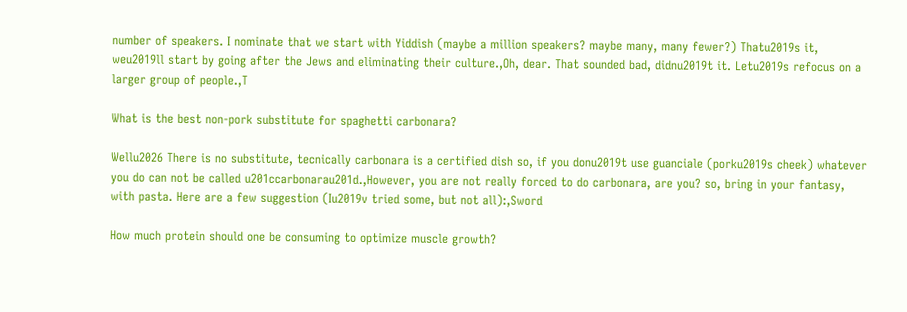number of speakers. I nominate that we start with Yiddish (maybe a million speakers? maybe many, many fewer?) Thatu2019s it, weu2019ll start by going after the Jews and eliminating their culture.,Oh, dear. That sounded bad, didnu2019t it. Letu2019s refocus on a larger group of people.,T

What is the best non-pork substitute for spaghetti carbonara?

Wellu2026 There is no substitute, tecnically carbonara is a certified dish so, if you donu2019t use guanciale (porku2019s cheek) whatever you do can not be called u201ccarbonarau201d.,However, you are not really forced to do carbonara, are you? so, bring in your fantasy, with pasta. Here are a few suggestion (Iu2019v tried some, but not all):,Sword

How much protein should one be consuming to optimize muscle growth?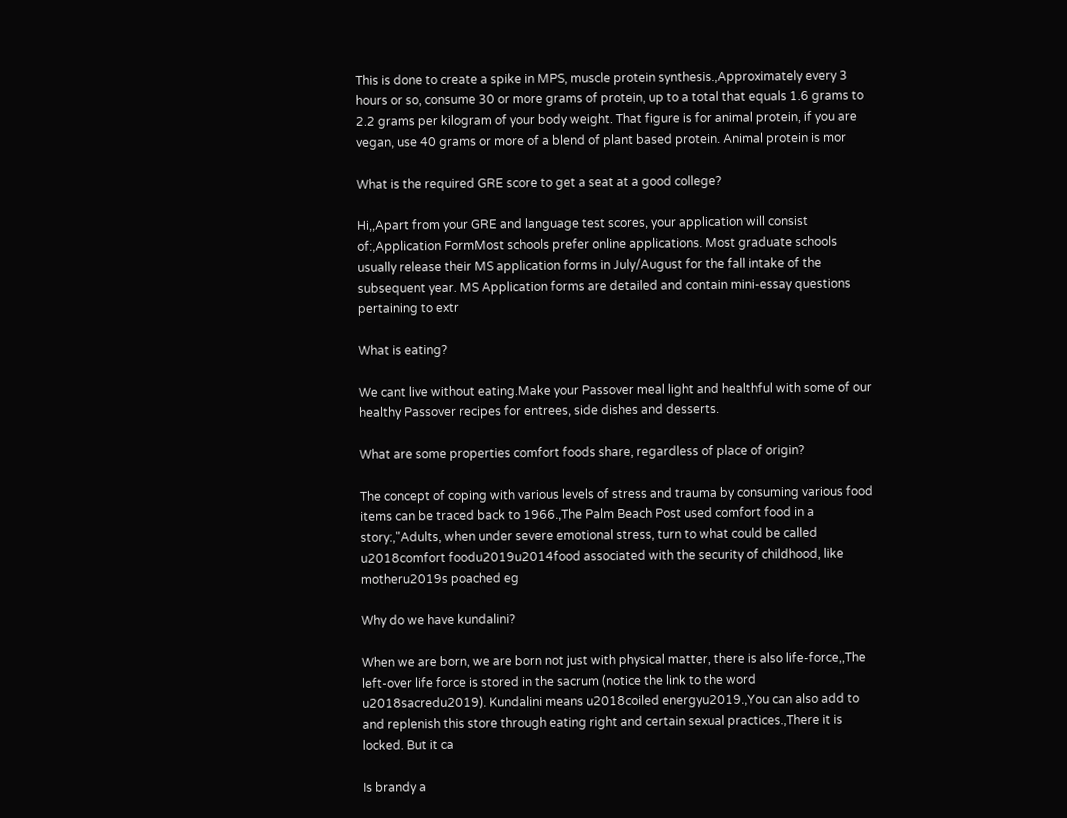This is done to create a spike in MPS, muscle protein synthesis.,Approximately every 3 hours or so, consume 30 or more grams of protein, up to a total that equals 1.6 grams to 2.2 grams per kilogram of your body weight. That figure is for animal protein, if you are vegan, use 40 grams or more of a blend of plant based protein. Animal protein is mor

What is the required GRE score to get a seat at a good college?

Hi,,Apart from your GRE and language test scores, your application will consist of:,Application FormMost schools prefer online applications. Most graduate schools usually release their MS application forms in July/August for the fall intake of the subsequent year. MS Application forms are detailed and contain mini-essay questions pertaining to extr

What is eating?

We cant live without eating.Make your Passover meal light and healthful with some of our healthy Passover recipes for entrees, side dishes and desserts.

What are some properties comfort foods share, regardless of place of origin?

The concept of coping with various levels of stress and trauma by consuming various food items can be traced back to 1966.,The Palm Beach Post used comfort food in a story:,"Adults, when under severe emotional stress, turn to what could be called u2018comfort foodu2019u2014food associated with the security of childhood, like motheru2019s poached eg

Why do we have kundalini?

When we are born, we are born not just with physical matter, there is also life-force,,The left-over life force is stored in the sacrum (notice the link to the word u2018sacredu2019). Kundalini means u2018coiled energyu2019.,You can also add to and replenish this store through eating right and certain sexual practices.,There it is locked. But it ca

Is brandy a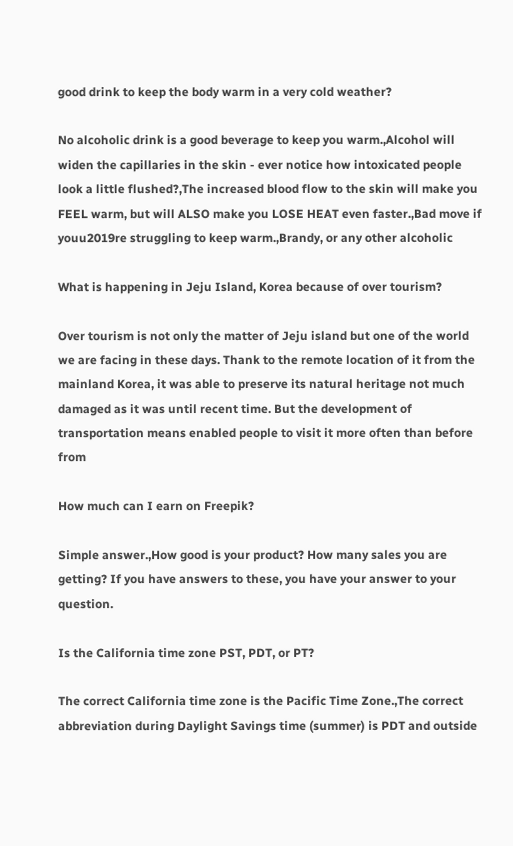good drink to keep the body warm in a very cold weather?

No alcoholic drink is a good beverage to keep you warm.,Alcohol will widen the capillaries in the skin - ever notice how intoxicated people look a little flushed?,The increased blood flow to the skin will make you FEEL warm, but will ALSO make you LOSE HEAT even faster.,Bad move if youu2019re struggling to keep warm.,Brandy, or any other alcoholic

What is happening in Jeju Island, Korea because of over tourism?

Over tourism is not only the matter of Jeju island but one of the world we are facing in these days. Thank to the remote location of it from the mainland Korea, it was able to preserve its natural heritage not much damaged as it was until recent time. But the development of transportation means enabled people to visit it more often than before from

How much can I earn on Freepik?

Simple answer.,How good is your product? How many sales you are getting? If you have answers to these, you have your answer to your question.

Is the California time zone PST, PDT, or PT?

The correct California time zone is the Pacific Time Zone.,The correct abbreviation during Daylight Savings time (summer) is PDT and outside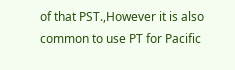of that PST.,However it is also common to use PT for Pacific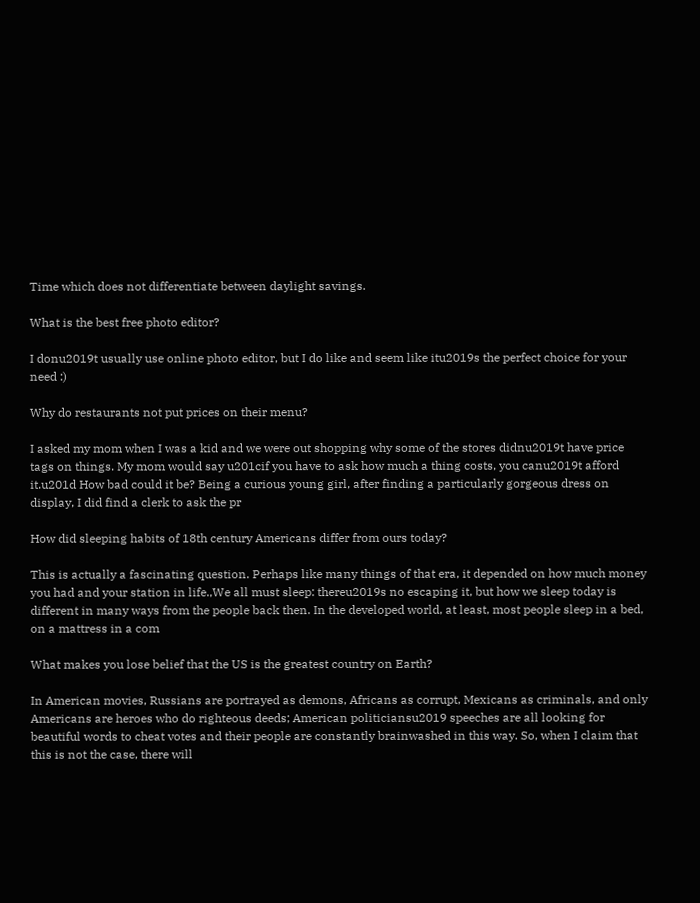Time which does not differentiate between daylight savings.

What is the best free photo editor?

I donu2019t usually use online photo editor, but I do like and seem like itu2019s the perfect choice for your need :)

Why do restaurants not put prices on their menu?

I asked my mom when I was a kid and we were out shopping why some of the stores didnu2019t have price tags on things. My mom would say u201cif you have to ask how much a thing costs, you canu2019t afford it.u201d How bad could it be? Being a curious young girl, after finding a particularly gorgeous dress on display, I did find a clerk to ask the pr

How did sleeping habits of 18th century Americans differ from ours today?

This is actually a fascinating question. Perhaps like many things of that era, it depended on how much money you had and your station in life.,We all must sleep: thereu2019s no escaping it, but how we sleep today is different in many ways from the people back then. In the developed world, at least, most people sleep in a bed, on a mattress in a com

What makes you lose belief that the US is the greatest country on Earth?

In American movies, Russians are portrayed as demons, Africans as corrupt, Mexicans as criminals, and only Americans are heroes who do righteous deeds; American politiciansu2019 speeches are all looking for beautiful words to cheat votes and their people are constantly brainwashed in this way. So, when I claim that this is not the case, there will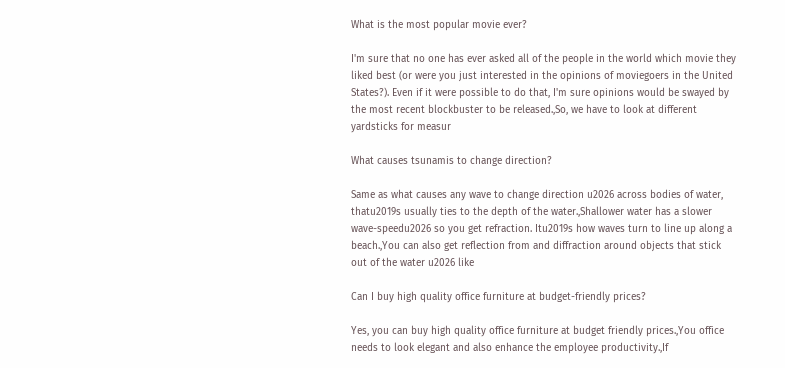What is the most popular movie ever?

I'm sure that no one has ever asked all of the people in the world which movie they liked best (or were you just interested in the opinions of moviegoers in the United States?). Even if it were possible to do that, I'm sure opinions would be swayed by the most recent blockbuster to be released.,So, we have to look at different yardsticks for measur

What causes tsunamis to change direction?

Same as what causes any wave to change direction u2026 across bodies of water, thatu2019s usually ties to the depth of the water.,Shallower water has a slower wave-speedu2026 so you get refraction. Itu2019s how waves turn to line up along a beach.,You can also get reflection from and diffraction around objects that stick out of the water u2026 like

Can I buy high quality office furniture at budget-friendly prices?

Yes, you can buy high quality office furniture at budget friendly prices.,You office needs to look elegant and also enhance the employee productivity.,If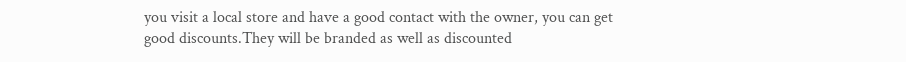you visit a local store and have a good contact with the owner, you can get good discounts.They will be branded as well as discounted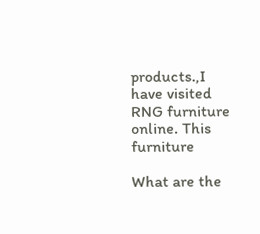products.,I have visited RNG furniture online. This furniture

What are the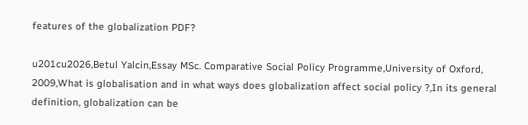features of the globalization PDF?

u201cu2026,Betul Yalcin,Essay MSc. Comparative Social Policy Programme,University of Oxford, 2009,What is globalisation and in what ways does globalization affect social policy ?,In its general definition, globalization can be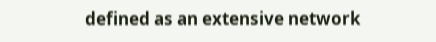defined as an extensive network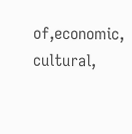of,economic, cultural,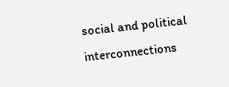social and political interconnections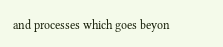and processes which goes beyon